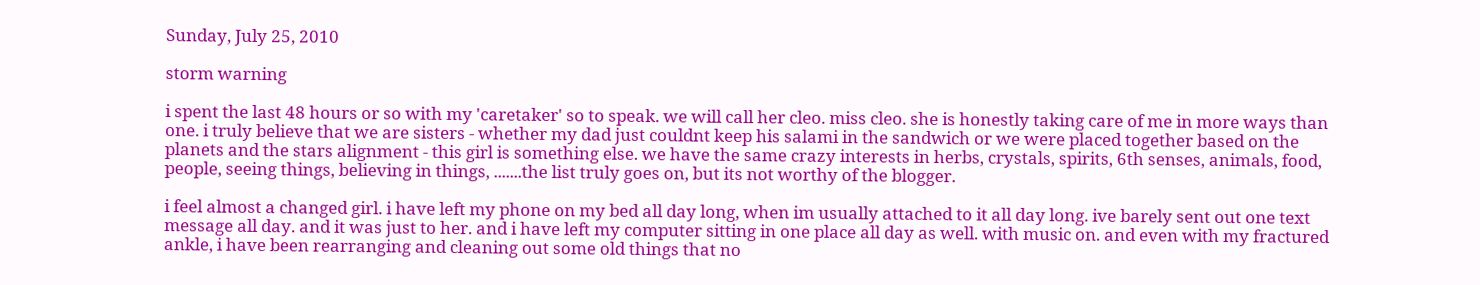Sunday, July 25, 2010

storm warning

i spent the last 48 hours or so with my 'caretaker' so to speak. we will call her cleo. miss cleo. she is honestly taking care of me in more ways than one. i truly believe that we are sisters - whether my dad just couldnt keep his salami in the sandwich or we were placed together based on the planets and the stars alignment - this girl is something else. we have the same crazy interests in herbs, crystals, spirits, 6th senses, animals, food, people, seeing things, believing in things, .......the list truly goes on, but its not worthy of the blogger.

i feel almost a changed girl. i have left my phone on my bed all day long, when im usually attached to it all day long. ive barely sent out one text message all day. and it was just to her. and i have left my computer sitting in one place all day as well. with music on. and even with my fractured ankle, i have been rearranging and cleaning out some old things that no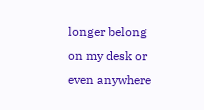longer belong on my desk or even anywhere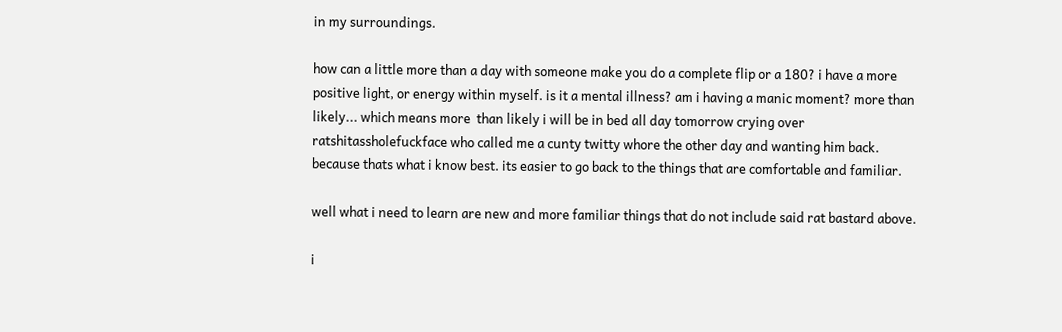in my surroundings.

how can a little more than a day with someone make you do a complete flip or a 180? i have a more positive light, or energy within myself. is it a mental illness? am i having a manic moment? more than likely... which means more  than likely i will be in bed all day tomorrow crying over ratshitassholefuckface who called me a cunty twitty whore the other day and wanting him back.
because thats what i know best. its easier to go back to the things that are comfortable and familiar.

well what i need to learn are new and more familiar things that do not include said rat bastard above.

i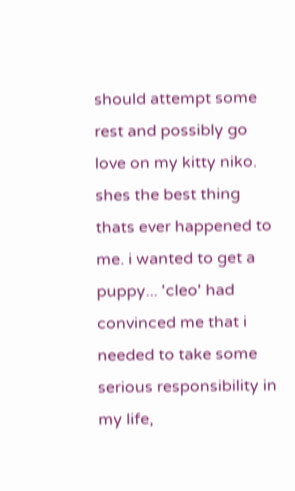should attempt some rest and possibly go love on my kitty niko. shes the best thing thats ever happened to me. i wanted to get a puppy... 'cleo' had convinced me that i needed to take some serious responsibility in my life,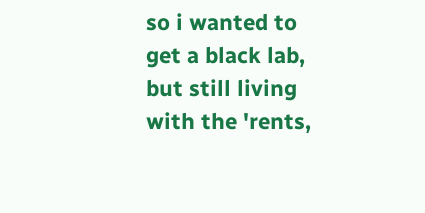so i wanted to get a black lab, but still living with the 'rents,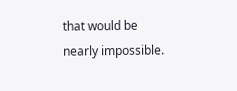that would be nearly impossible.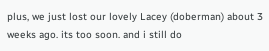plus, we just lost our lovely Lacey (doberman) about 3 weeks ago. its too soon. and i still do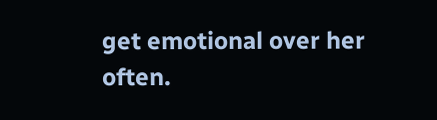get emotional over her often.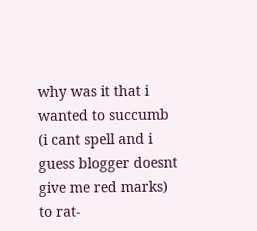why was it that i wanted to succumb (i cant spell and i guess blogger doesnt give me red marks) to rat-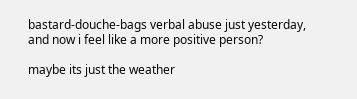bastard-douche-bags verbal abuse just yesterday, and now i feel like a more positive person?

maybe its just the weather